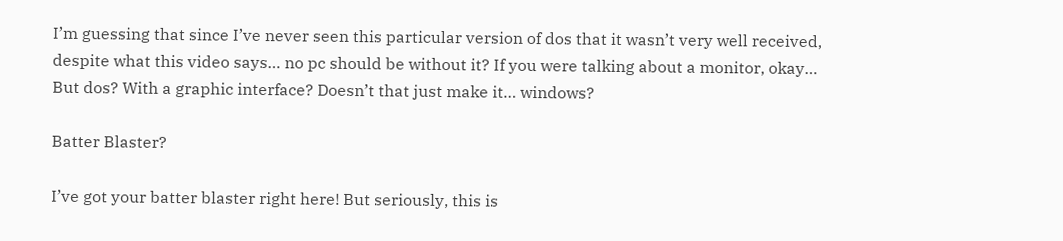I’m guessing that since I’ve never seen this particular version of dos that it wasn’t very well received, despite what this video says… no pc should be without it? If you were talking about a monitor, okay… But dos? With a graphic interface? Doesn’t that just make it… windows?

Batter Blaster?

I’ve got your batter blaster right here! But seriously, this is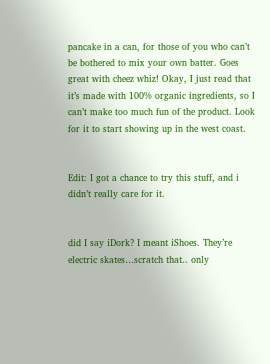pancake in a can, for those of you who can’t be bothered to mix your own batter. Goes great with cheez whiz! Okay, I just read that it’s made with 100% organic ingredients, so I can’t make too much fun of the product. Look for it to start showing up in the west coast.


Edit: I got a chance to try this stuff, and i didn’t really care for it.


did I say iDork? I meant iShoes. They’re electric skates…scratch that.. only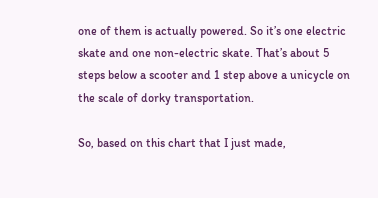one of them is actually powered. So it’s one electric skate and one non-electric skate. That’s about 5 steps below a scooter and 1 step above a unicycle on the scale of dorky transportation.

So, based on this chart that I just made,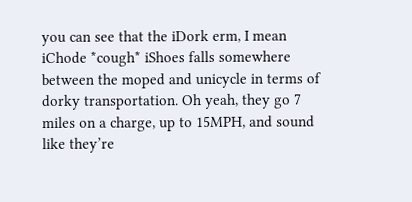you can see that the iDork erm, I mean iChode *cough* iShoes falls somewhere between the moped and unicycle in terms of dorky transportation. Oh yeah, they go 7 miles on a charge, up to 15MPH, and sound like they’re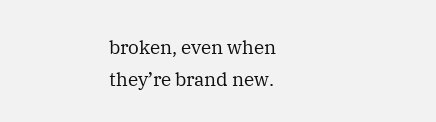broken, even when they’re brand new.